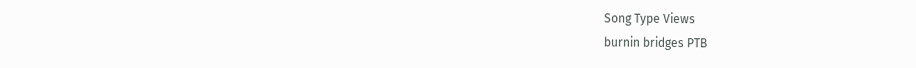Song Type Views
burnin bridges PTB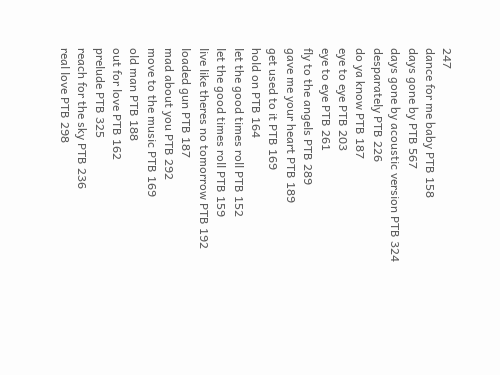247
dance for me baby PTB 158
days gone by PTB 567
days gone by acoustic version PTB 324
desparately PTB 226
do ya know PTB 187
eye to eye PTB 203
eye to eye PTB 261
fly to the angels PTB 289
gave me your heart PTB 189
get used to it PTB 169
hold on PTB 164
let the good times roll PTB 152
let the good times roll PTB 159
live like theres no tomorrow PTB 192
loaded gun PTB 187
mad about you PTB 292
move to the music PTB 169
old man PTB 188
out for love PTB 162
prelude PTB 325
reach for the sky PTB 236
real love PTB 298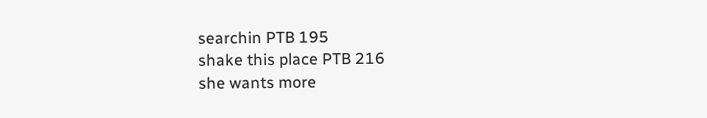searchin PTB 195
shake this place PTB 216
she wants more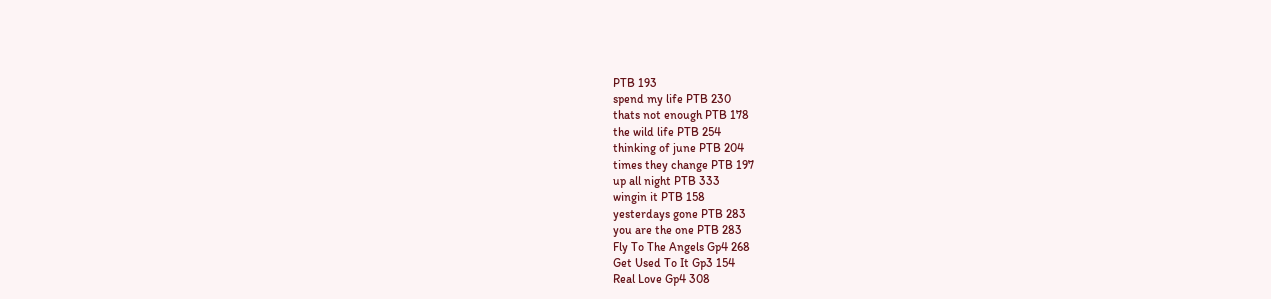PTB 193
spend my life PTB 230
thats not enough PTB 178
the wild life PTB 254
thinking of june PTB 204
times they change PTB 197
up all night PTB 333
wingin it PTB 158
yesterdays gone PTB 283
you are the one PTB 283
Fly To The Angels Gp4 268
Get Used To It Gp3 154
Real Love Gp4 308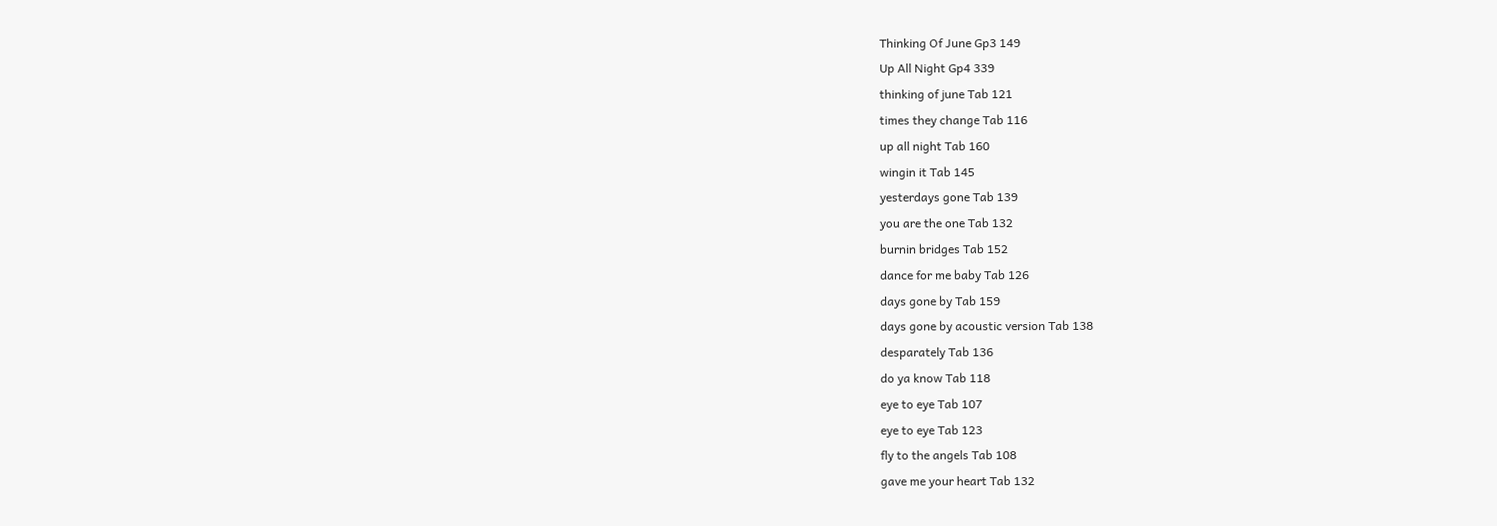Thinking Of June Gp3 149
Up All Night Gp4 339
thinking of june Tab 121
times they change Tab 116
up all night Tab 160
wingin it Tab 145
yesterdays gone Tab 139
you are the one Tab 132
burnin bridges Tab 152
dance for me baby Tab 126
days gone by Tab 159
days gone by acoustic version Tab 138
desparately Tab 136
do ya know Tab 118
eye to eye Tab 107
eye to eye Tab 123
fly to the angels Tab 108
gave me your heart Tab 132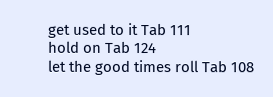get used to it Tab 111
hold on Tab 124
let the good times roll Tab 108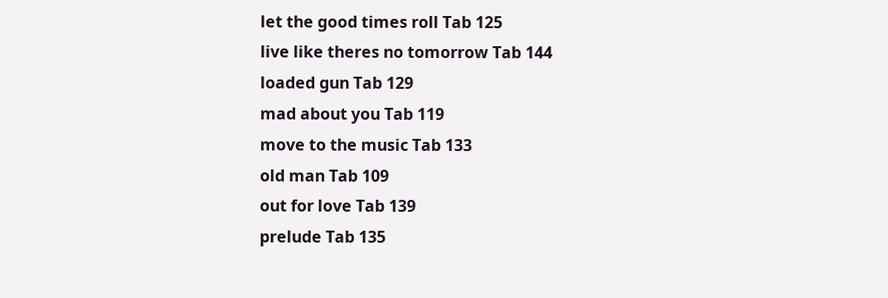let the good times roll Tab 125
live like theres no tomorrow Tab 144
loaded gun Tab 129
mad about you Tab 119
move to the music Tab 133
old man Tab 109
out for love Tab 139
prelude Tab 135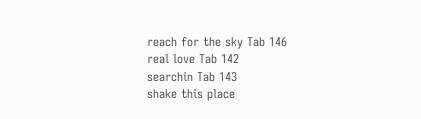reach for the sky Tab 146
real love Tab 142
searchin Tab 143
shake this place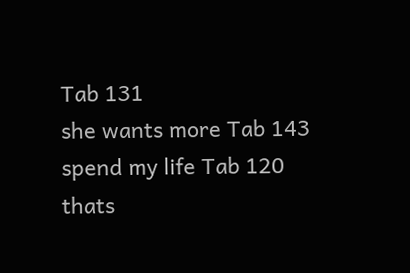Tab 131
she wants more Tab 143
spend my life Tab 120
thats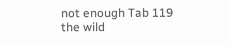not enough Tab 119
the wild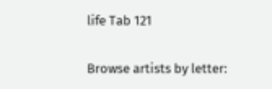life Tab 121


Browse artists by letter: